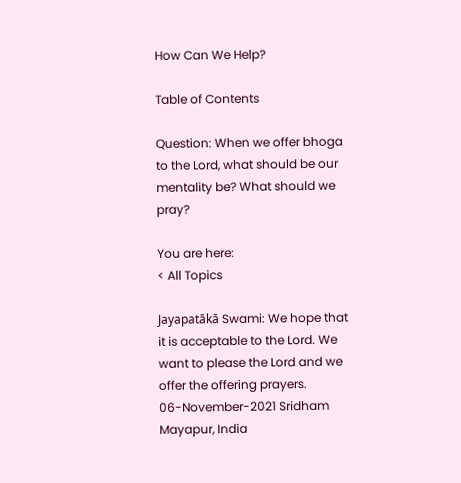How Can We Help?

Table of Contents

Question: When we offer bhoga to the Lord, what should be our mentality be? What should we pray?

You are here:
< All Topics

Jayapatākā Swami: We hope that it is acceptable to the Lord. We want to please the Lord and we offer the offering prayers.
06-November-2021 Sridham Mayapur, India